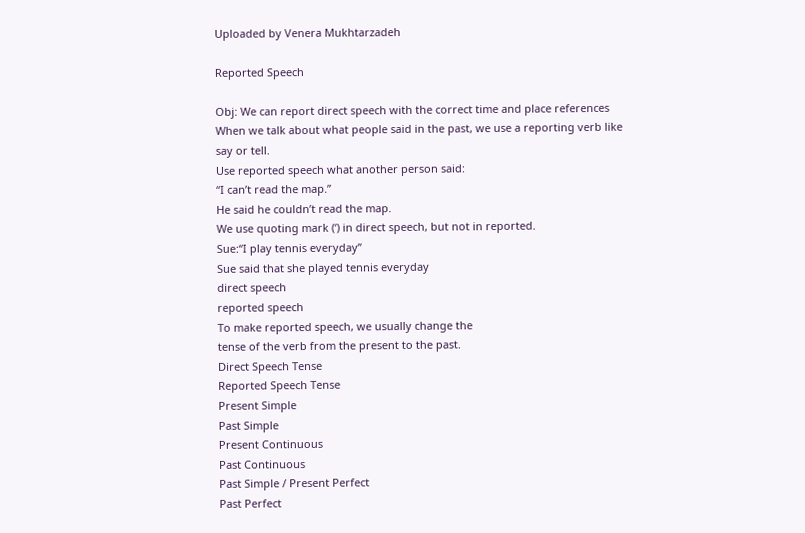Uploaded by Venera Mukhtarzadeh

Reported Speech

Obj: We can report direct speech with the correct time and place references
When we talk about what people said in the past, we use a reporting verb like
say or tell.
Use reported speech what another person said:
“I can’t read the map.”
He said he couldn’t read the map.
We use quoting mark (‘) in direct speech, but not in reported.
Sue:“I play tennis everyday”
Sue said that she played tennis everyday
direct speech
reported speech
To make reported speech, we usually change the
tense of the verb from the present to the past.
Direct Speech Tense
Reported Speech Tense
Present Simple
Past Simple
Present Continuous
Past Continuous
Past Simple / Present Perfect
Past Perfect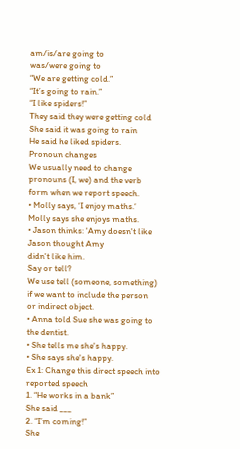am/is/are going to
was/were going to
“We are getting cold.”
“It’s going to rain.”
“I like spiders!”
They said they were getting cold
She said it was going to rain
He said he liked spiders.
Pronoun changes
We usually need to change
pronouns (I, we) and the verb
form when we report speech.
• Molly says, ‘I enjoy maths.‘
Molly says she enjoys maths.
• Jason thinks: 'Amy doesn't like
Jason thought Amy
didn't like him.
Say or tell?
We use tell (someone, something)
if we want to include the person
or indirect object.
• Anna told Sue she was going to
the dentist.
• She tells me she's happy.
• She says she's happy.
Ex 1: Change this direct speech into reported speech
1. “He works in a bank”
She said ___
2. “I’m coming!”
She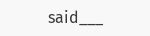said___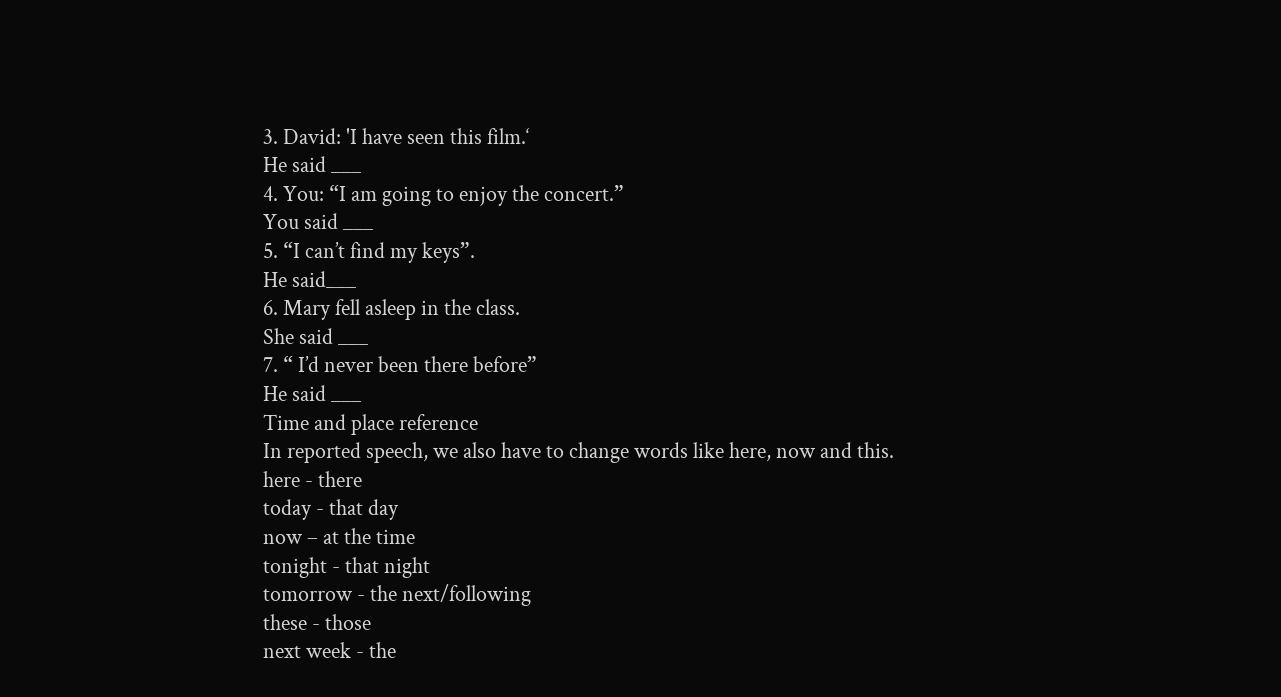3. David: 'I have seen this film.‘
He said ___
4. You: “I am going to enjoy the concert.”
You said ___
5. “I can’t find my keys”.
He said___
6. Mary fell asleep in the class.
She said ___
7. “ I’d never been there before”
He said ___
Time and place reference
In reported speech, we also have to change words like here, now and this.
here - there
today - that day
now – at the time
tonight - that night
tomorrow - the next/following
these - those
next week - the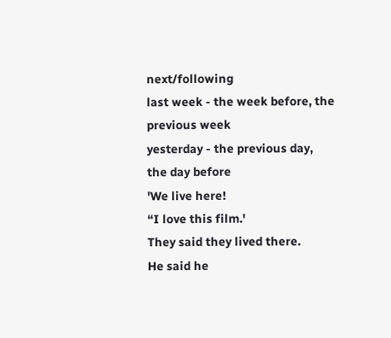next/following
last week - the week before, the
previous week
yesterday - the previous day,
the day before
'We live here!
“I love this film.'
They said they lived there.
He said he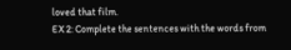loved that film.
EX 2: Complete the sentences with the words from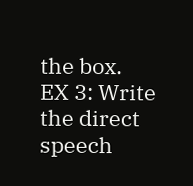the box.
EX 3: Write the direct speech